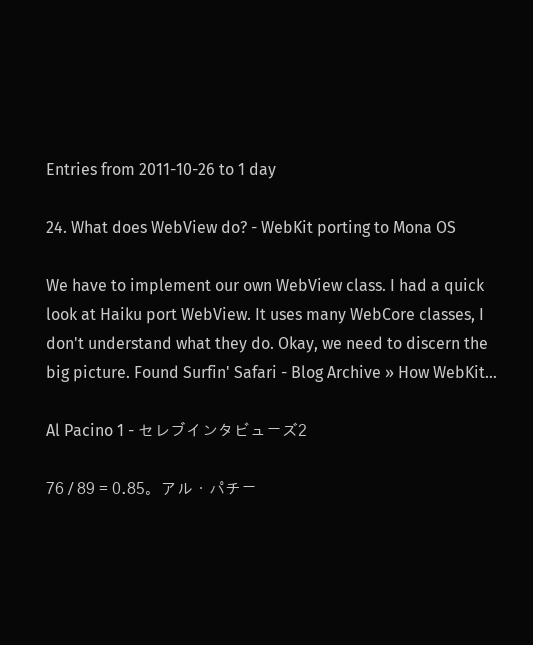Entries from 2011-10-26 to 1 day

24. What does WebView do? - WebKit porting to Mona OS

We have to implement our own WebView class. I had a quick look at Haiku port WebView. It uses many WebCore classes, I don't understand what they do. Okay, we need to discern the big picture. Found Surfin' Safari - Blog Archive » How WebKit…

Al Pacino 1 - セレブインタビューズ2

76 / 89 = 0.85。アル・パチー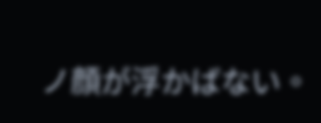ノ顔が浮かばない。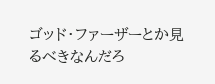ゴッド・ファーザーとか見るべきなんだろ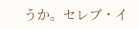うか。セレブ・イ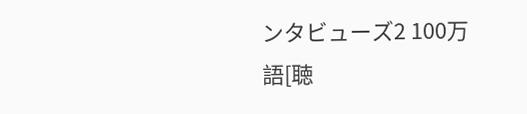ンタビューズ2 100万語[聴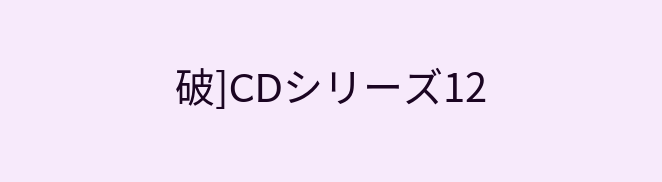破]CDシリーズ12